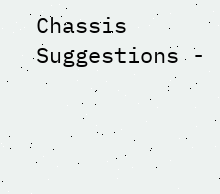Chassis Suggestions -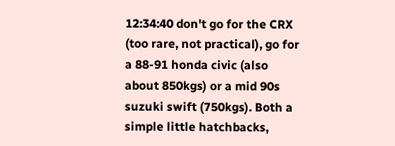12:34:40 don't go for the CRX (too rare, not practical), go for a 88-91 honda civic (also about 850kgs) or a mid 90s suzuki swift (750kgs). Both a simple little hatchbacks,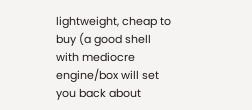lightweight, cheap to buy (a good shell with mediocre engine/box will set you back about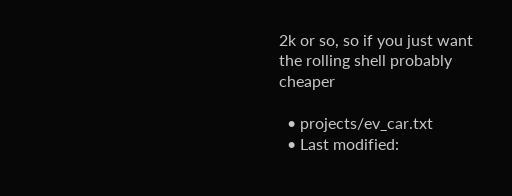2k or so, so if you just want the rolling shell probably cheaper

  • projects/ev_car.txt
  • Last modified: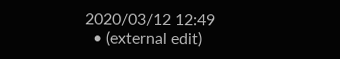2020/03/12 12:49
  • (external edit)